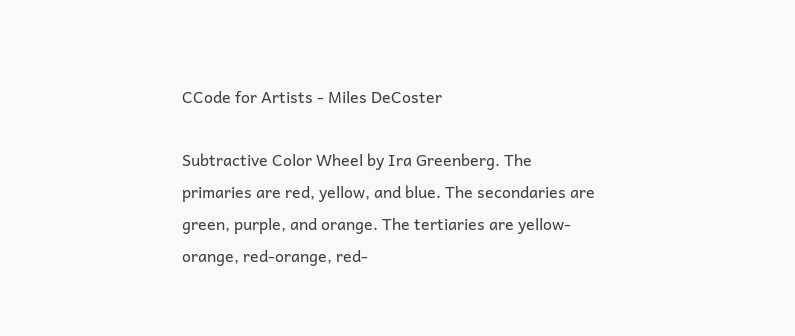CCode for Artists - Miles DeCoster

Subtractive Color Wheel by Ira Greenberg. The primaries are red, yellow, and blue. The secondaries are green, purple, and orange. The tertiaries are yellow-orange, red-orange, red-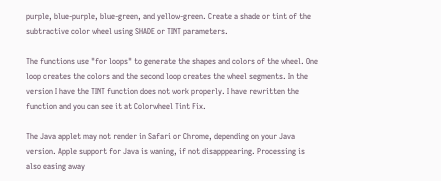purple, blue-purple, blue-green, and yellow-green. Create a shade or tint of the subtractive color wheel using SHADE or TINT parameters.

The functions use "for loops" to generate the shapes and colors of the wheel. One loop creates the colors and the second loop creates the wheel segments. In the version I have the TINT function does not work properly. I have rewritten the function and you can see it at Colorwheel Tint Fix.

The Java applet may not render in Safari or Chrome, depending on your Java version. Apple support for Java is waning, if not disapppearing. Processing is also easing away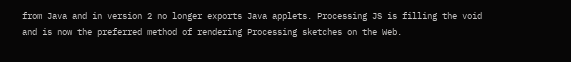from Java and in version 2 no longer exports Java applets. Processing JS is filling the void and is now the preferred method of rendering Processing sketches on the Web.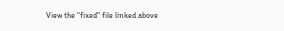View the "fixed" file linked above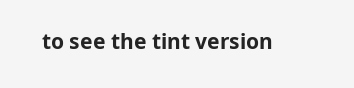to see the tint version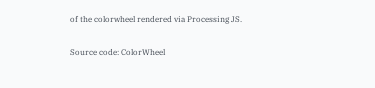of the colorwheel rendered via Processing JS.

Source code: ColorWheel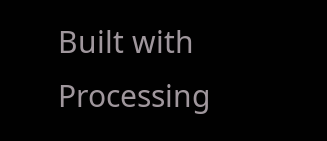Built with Processing